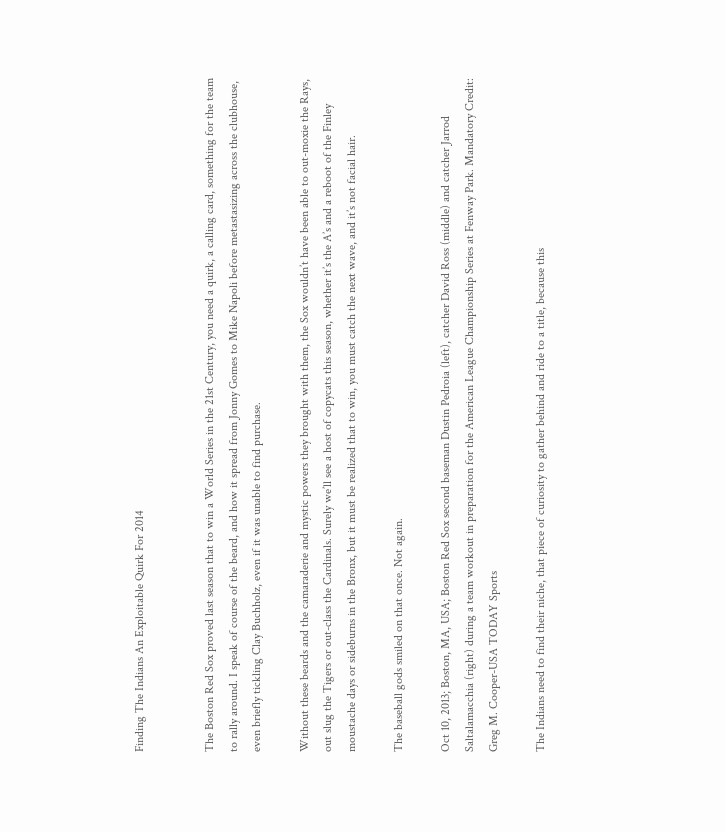Finding The Indians An Exploitable Quirk For 2014


The Boston Red Sox proved last season that to win a World Series in the 21st Century, you need a quirk, a calling card, something for the team to rally around. I speak of course of the beard, and how it spread from Jonny Gomes to Mike Napoli before metastasizing across the clubhouse, even briefly tickling Clay Buchholz, even if it was unable to find purchase.

Without these beards and the camaraderie and mystic powers they brought with them, the Sox wouldn’t have been able to out-moxie the Rays, out slug the Tigers or out-class the Cardinals. Surely we’ll see a host of copycats this season, whether it’s the A’s and a reboot of the Finley moustache days or sideburns in the Bronx, but it must be realized that to win, you must catch the next wave, and it’s not facial hair.

The baseball gods smiled on that once. Not again.

Oct 10, 2013; Boston, MA, USA; Boston Red Sox second baseman Dustin Pedroia (left), catcher David Ross (middle) and catcher Jarrod Saltalamacchia (right) during a team workout in preparation for the American League Championship Series at Fenway Park. Mandatory Credit: Greg M. Cooper-USA TODAY Sports

The Indians need to find their niche, that piece of curiosity to gather behind and ride to a title, because this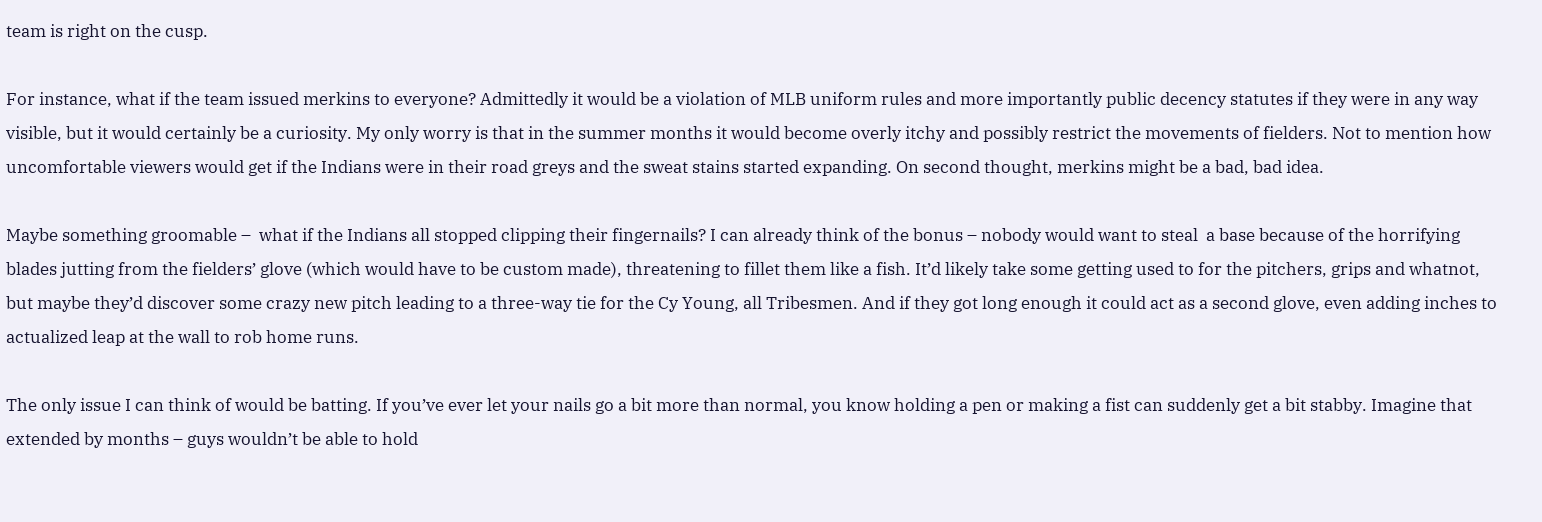team is right on the cusp.

For instance, what if the team issued merkins to everyone? Admittedly it would be a violation of MLB uniform rules and more importantly public decency statutes if they were in any way visible, but it would certainly be a curiosity. My only worry is that in the summer months it would become overly itchy and possibly restrict the movements of fielders. Not to mention how uncomfortable viewers would get if the Indians were in their road greys and the sweat stains started expanding. On second thought, merkins might be a bad, bad idea.

Maybe something groomable –  what if the Indians all stopped clipping their fingernails? I can already think of the bonus – nobody would want to steal  a base because of the horrifying blades jutting from the fielders’ glove (which would have to be custom made), threatening to fillet them like a fish. It’d likely take some getting used to for the pitchers, grips and whatnot, but maybe they’d discover some crazy new pitch leading to a three-way tie for the Cy Young, all Tribesmen. And if they got long enough it could act as a second glove, even adding inches to actualized leap at the wall to rob home runs.

The only issue I can think of would be batting. If you’ve ever let your nails go a bit more than normal, you know holding a pen or making a fist can suddenly get a bit stabby. Imagine that extended by months – guys wouldn’t be able to hold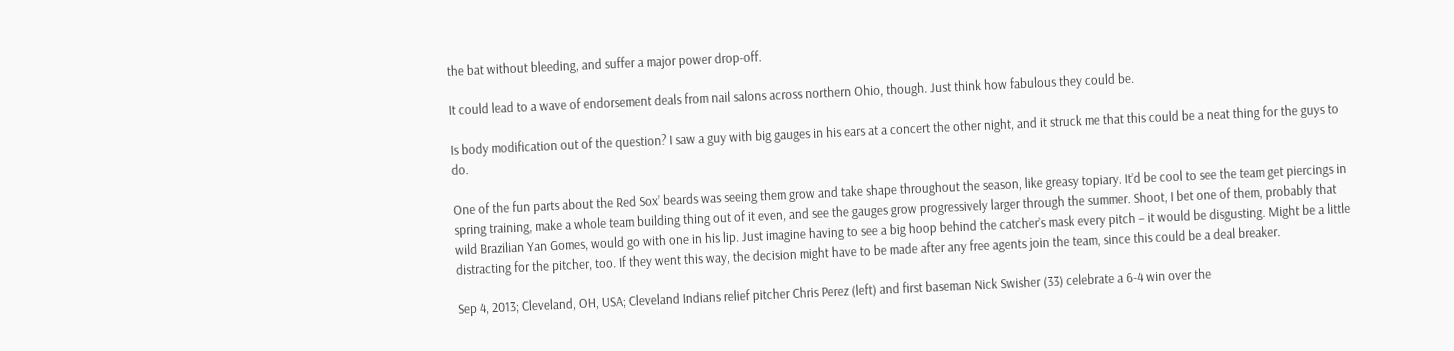the bat without bleeding, and suffer a major power drop-off.

It could lead to a wave of endorsement deals from nail salons across northern Ohio, though. Just think how fabulous they could be.

Is body modification out of the question? I saw a guy with big gauges in his ears at a concert the other night, and it struck me that this could be a neat thing for the guys to do.

One of the fun parts about the Red Sox’ beards was seeing them grow and take shape throughout the season, like greasy topiary. It’d be cool to see the team get piercings in spring training, make a whole team building thing out of it even, and see the gauges grow progressively larger through the summer. Shoot, I bet one of them, probably that wild Brazilian Yan Gomes, would go with one in his lip. Just imagine having to see a big hoop behind the catcher’s mask every pitch – it would be disgusting. Might be a little distracting for the pitcher, too. If they went this way, the decision might have to be made after any free agents join the team, since this could be a deal breaker.

Sep 4, 2013; Cleveland, OH, USA; Cleveland Indians relief pitcher Chris Perez (left) and first baseman Nick Swisher (33) celebrate a 6-4 win over the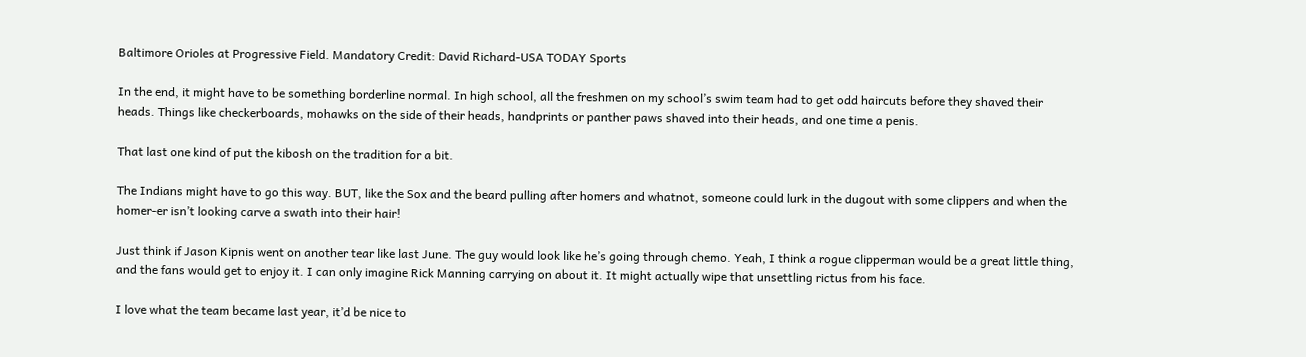Baltimore Orioles at Progressive Field. Mandatory Credit: David Richard-USA TODAY Sports

In the end, it might have to be something borderline normal. In high school, all the freshmen on my school’s swim team had to get odd haircuts before they shaved their heads. Things like checkerboards, mohawks on the side of their heads, handprints or panther paws shaved into their heads, and one time a penis.

That last one kind of put the kibosh on the tradition for a bit.

The Indians might have to go this way. BUT, like the Sox and the beard pulling after homers and whatnot, someone could lurk in the dugout with some clippers and when the homer-er isn’t looking carve a swath into their hair!

Just think if Jason Kipnis went on another tear like last June. The guy would look like he’s going through chemo. Yeah, I think a rogue clipperman would be a great little thing, and the fans would get to enjoy it. I can only imagine Rick Manning carrying on about it. It might actually wipe that unsettling rictus from his face.

I love what the team became last year, it’d be nice to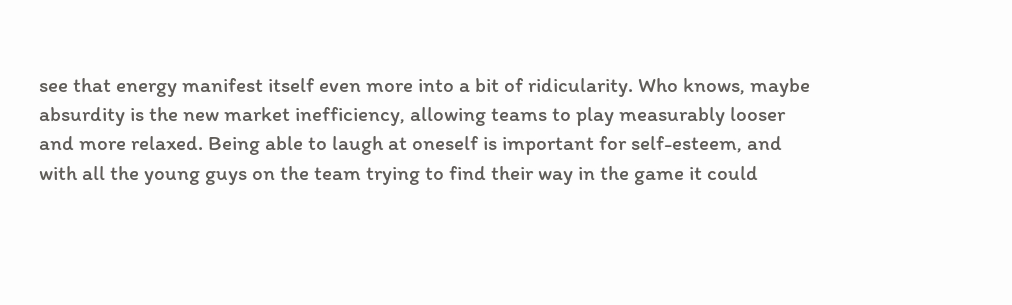see that energy manifest itself even more into a bit of ridicularity. Who knows, maybe absurdity is the new market inefficiency, allowing teams to play measurably looser and more relaxed. Being able to laugh at oneself is important for self-esteem, and with all the young guys on the team trying to find their way in the game it could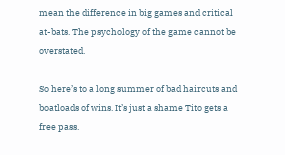mean the difference in big games and critical at-bats. The psychology of the game cannot be overstated.

So here’s to a long summer of bad haircuts and boatloads of wins. It’s just a shame Tito gets a free pass.